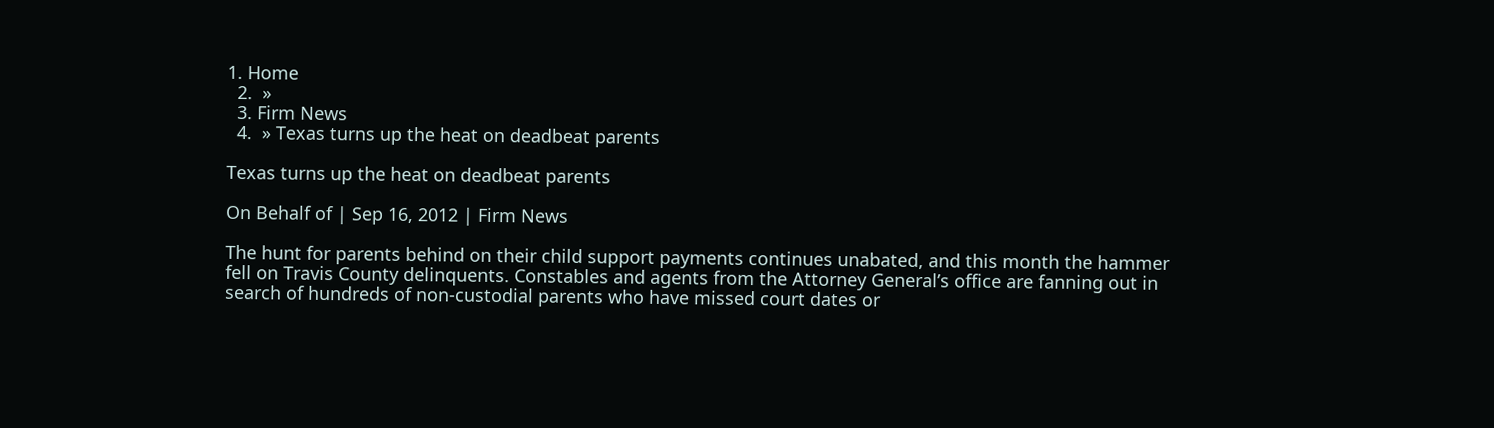1. Home
  2.  »
  3. Firm News
  4.  » Texas turns up the heat on deadbeat parents

Texas turns up the heat on deadbeat parents

On Behalf of | Sep 16, 2012 | Firm News

The hunt for parents behind on their child support payments continues unabated, and this month the hammer fell on Travis County delinquents. Constables and agents from the Attorney General’s office are fanning out in search of hundreds of non-custodial parents who have missed court dates or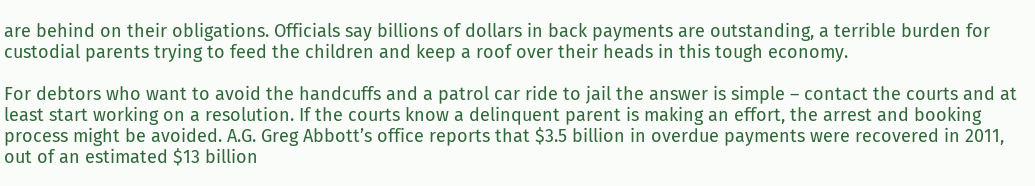are behind on their obligations. Officials say billions of dollars in back payments are outstanding, a terrible burden for custodial parents trying to feed the children and keep a roof over their heads in this tough economy.

For debtors who want to avoid the handcuffs and a patrol car ride to jail the answer is simple – contact the courts and at least start working on a resolution. If the courts know a delinquent parent is making an effort, the arrest and booking process might be avoided. A.G. Greg Abbott’s office reports that $3.5 billion in overdue payments were recovered in 2011, out of an estimated $13 billion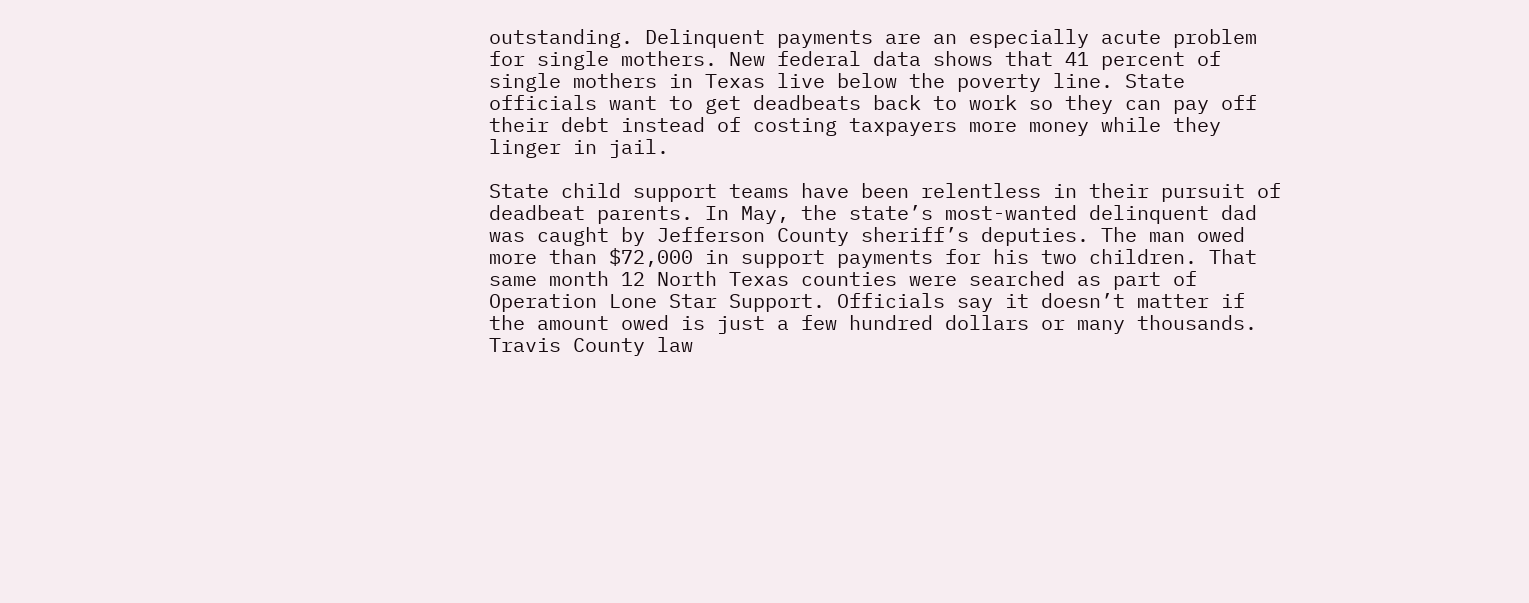outstanding. Delinquent payments are an especially acute problem for single mothers. New federal data shows that 41 percent of single mothers in Texas live below the poverty line. State officials want to get deadbeats back to work so they can pay off their debt instead of costing taxpayers more money while they linger in jail.

State child support teams have been relentless in their pursuit of deadbeat parents. In May, the state’s most-wanted delinquent dad was caught by Jefferson County sheriff’s deputies. The man owed more than $72,000 in support payments for his two children. That same month 12 North Texas counties were searched as part of Operation Lone Star Support. Officials say it doesn’t matter if the amount owed is just a few hundred dollars or many thousands. Travis County law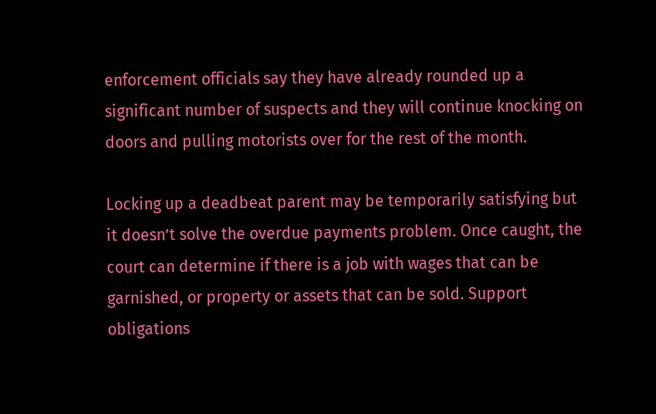enforcement officials say they have already rounded up a significant number of suspects and they will continue knocking on doors and pulling motorists over for the rest of the month.

Locking up a deadbeat parent may be temporarily satisfying but it doesn’t solve the overdue payments problem. Once caught, the court can determine if there is a job with wages that can be garnished, or property or assets that can be sold. Support obligations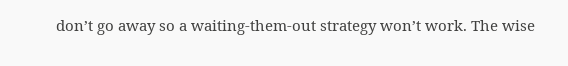don’t go away so a waiting-them-out strategy won’t work. The wise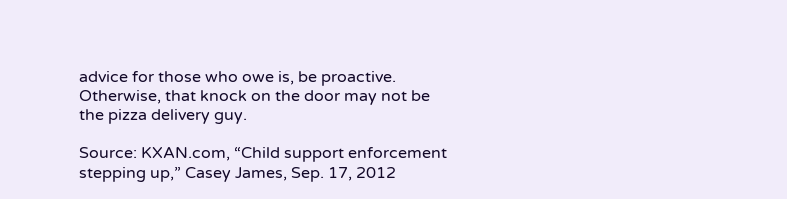advice for those who owe is, be proactive. Otherwise, that knock on the door may not be the pizza delivery guy.

Source: KXAN.com, “Child support enforcement stepping up,” Casey James, Sep. 17, 2012